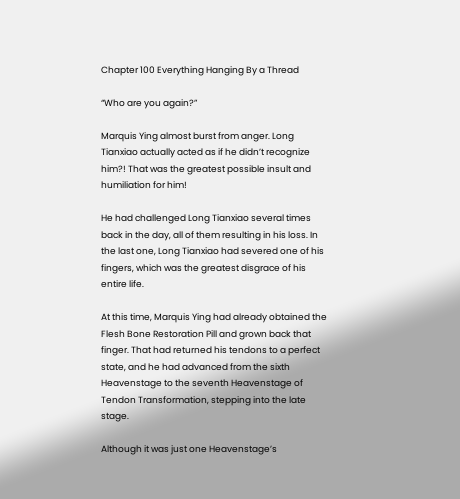Chapter 100 Everything Hanging By a Thread

“Who are you again?”

Marquis Ying almost burst from anger. Long Tianxiao actually acted as if he didn’t recognize him?! That was the greatest possible insult and humiliation for him!

He had challenged Long Tianxiao several times back in the day, all of them resulting in his loss. In the last one, Long Tianxiao had severed one of his fingers, which was the greatest disgrace of his entire life.

At this time, Marquis Ying had already obtained the Flesh Bone Restoration Pill and grown back that finger. That had returned his tendons to a perfect state, and he had advanced from the sixth Heavenstage to the seventh Heavenstage of Tendon Transformation, stepping into the late stage.

Although it was just one Heavenstage’s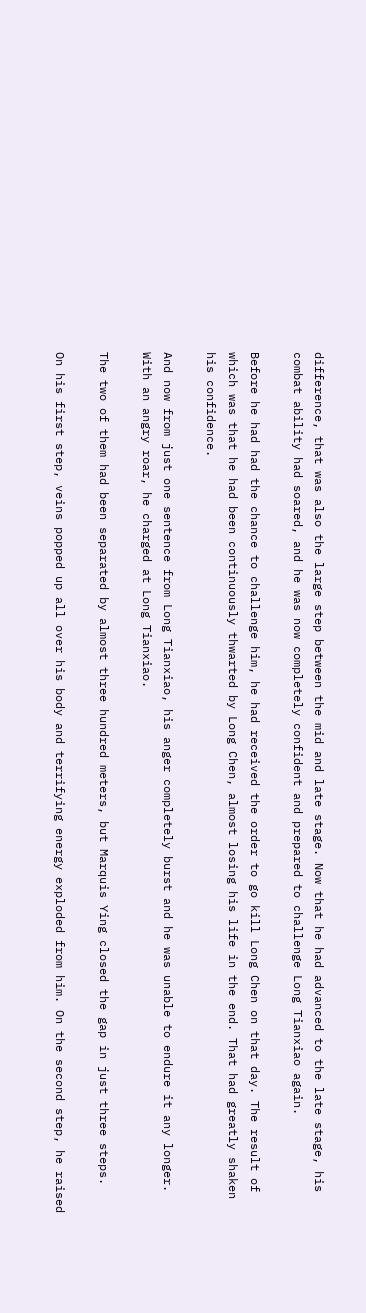difference, that was also the large step between the mid and late stage. Now that he had advanced to the late stage, his combat ability had soared, and he was now completely confident and prepared to challenge Long Tianxiao again.

Before he had had the chance to challenge him, he had received the order to go kill Long Chen on that day. The result of which was that he had been continuously thwarted by Long Chen, almost losing his life in the end. That had greatly shaken his confidence.

And now from just one sentence from Long Tianxiao, his anger completely burst and he was unable to endure it any longer. With an angry roar, he charged at Long Tianxiao.

The two of them had been separated by almost three hundred meters, but Marquis Ying closed the gap in just three steps.

On his first step, veins popped up all over his body and terrifying energy exploded from him. On the second step, he raised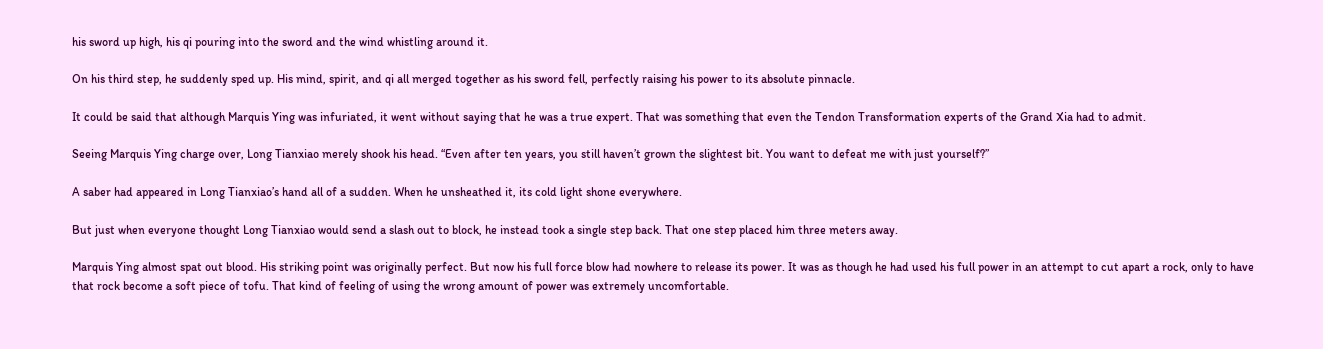his sword up high, his qi pouring into the sword and the wind whistling around it.

On his third step, he suddenly sped up. His mind, spirit, and qi all merged together as his sword fell, perfectly raising his power to its absolute pinnacle.

It could be said that although Marquis Ying was infuriated, it went without saying that he was a true expert. That was something that even the Tendon Transformation experts of the Grand Xia had to admit.

Seeing Marquis Ying charge over, Long Tianxiao merely shook his head. “Even after ten years, you still haven’t grown the slightest bit. You want to defeat me with just yourself?”

A saber had appeared in Long Tianxiao’s hand all of a sudden. When he unsheathed it, its cold light shone everywhere.

But just when everyone thought Long Tianxiao would send a slash out to block, he instead took a single step back. That one step placed him three meters away.

Marquis Ying almost spat out blood. His striking point was originally perfect. But now his full force blow had nowhere to release its power. It was as though he had used his full power in an attempt to cut apart a rock, only to have that rock become a soft piece of tofu. That kind of feeling of using the wrong amount of power was extremely uncomfortable.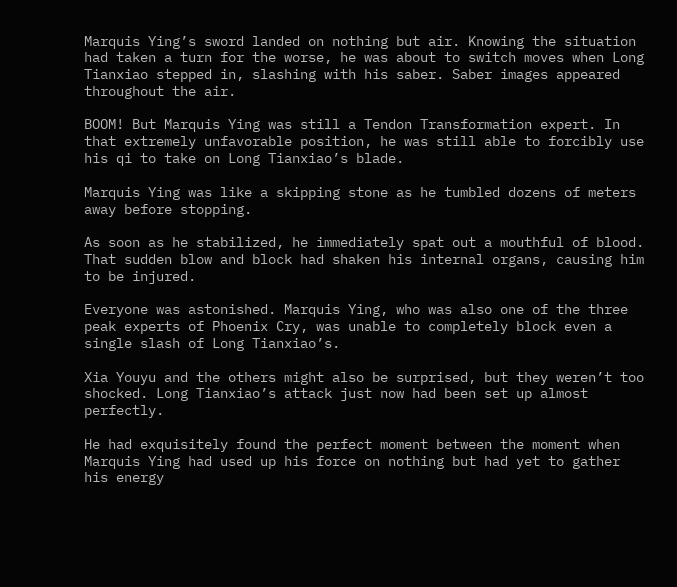Marquis Ying’s sword landed on nothing but air. Knowing the situation had taken a turn for the worse, he was about to switch moves when Long Tianxiao stepped in, slashing with his saber. Saber images appeared throughout the air.

BOOM! But Marquis Ying was still a Tendon Transformation expert. In that extremely unfavorable position, he was still able to forcibly use his qi to take on Long Tianxiao’s blade.

Marquis Ying was like a skipping stone as he tumbled dozens of meters away before stopping.

As soon as he stabilized, he immediately spat out a mouthful of blood. That sudden blow and block had shaken his internal organs, causing him to be injured.

Everyone was astonished. Marquis Ying, who was also one of the three peak experts of Phoenix Cry, was unable to completely block even a single slash of Long Tianxiao’s.

Xia Youyu and the others might also be surprised, but they weren’t too shocked. Long Tianxiao’s attack just now had been set up almost perfectly.

He had exquisitely found the perfect moment between the moment when Marquis Ying had used up his force on nothing but had yet to gather his energy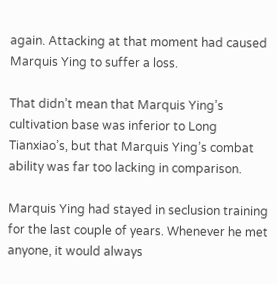again. Attacking at that moment had caused Marquis Ying to suffer a loss.

That didn’t mean that Marquis Ying’s cultivation base was inferior to Long Tianxiao’s, but that Marquis Ying’s combat ability was far too lacking in comparison.

Marquis Ying had stayed in seclusion training for the last couple of years. Whenever he met anyone, it would always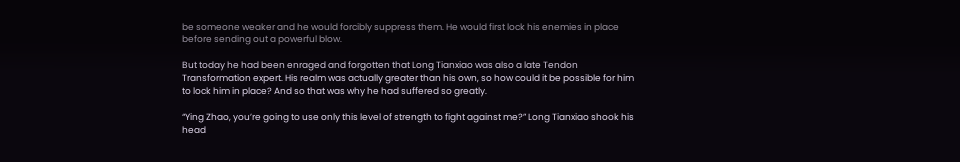be someone weaker and he would forcibly suppress them. He would first lock his enemies in place before sending out a powerful blow.

But today he had been enraged and forgotten that Long Tianxiao was also a late Tendon Transformation expert. His realm was actually greater than his own, so how could it be possible for him to lock him in place? And so that was why he had suffered so greatly.

“Ying Zhao, you’re going to use only this level of strength to fight against me?” Long Tianxiao shook his head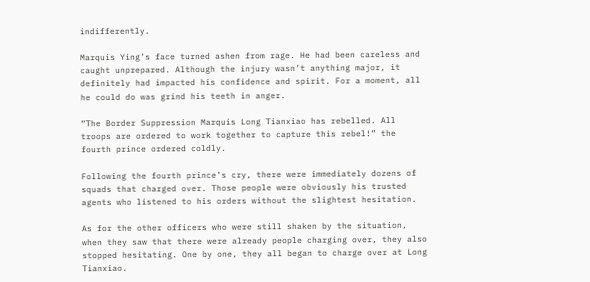indifferently.

Marquis Ying’s face turned ashen from rage. He had been careless and caught unprepared. Although the injury wasn’t anything major, it definitely had impacted his confidence and spirit. For a moment, all he could do was grind his teeth in anger.

“The Border Suppression Marquis Long Tianxiao has rebelled. All troops are ordered to work together to capture this rebel!” the fourth prince ordered coldly.

Following the fourth prince’s cry, there were immediately dozens of squads that charged over. Those people were obviously his trusted agents who listened to his orders without the slightest hesitation.

As for the other officers who were still shaken by the situation, when they saw that there were already people charging over, they also stopped hesitating. One by one, they all began to charge over at Long Tianxiao.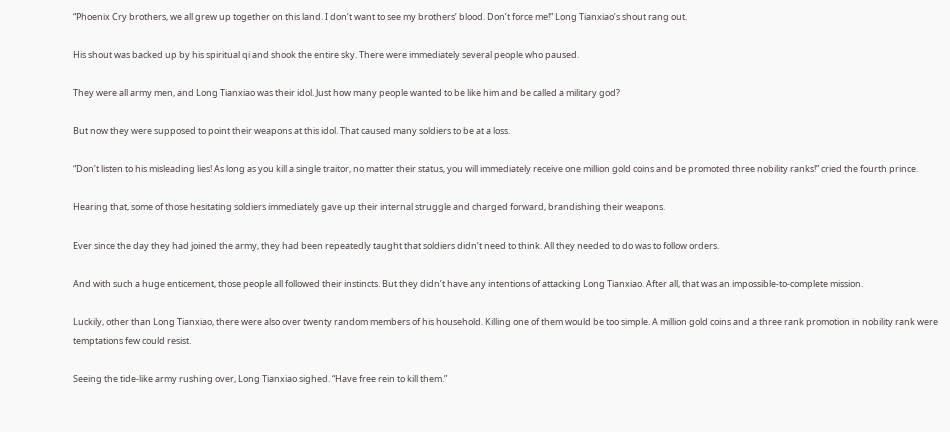“Phoenix Cry brothers, we all grew up together on this land. I don’t want to see my brothers’ blood. Don’t force me!” Long Tianxiao’s shout rang out.

His shout was backed up by his spiritual qi and shook the entire sky. There were immediately several people who paused.

They were all army men, and Long Tianxiao was their idol. Just how many people wanted to be like him and be called a military god?

But now they were supposed to point their weapons at this idol. That caused many soldiers to be at a loss.

“Don’t listen to his misleading lies! As long as you kill a single traitor, no matter their status, you will immediately receive one million gold coins and be promoted three nobility ranks!” cried the fourth prince.

Hearing that, some of those hesitating soldiers immediately gave up their internal struggle and charged forward, brandishing their weapons.

Ever since the day they had joined the army, they had been repeatedly taught that soldiers didn’t need to think. All they needed to do was to follow orders.

And with such a huge enticement, those people all followed their instincts. But they didn’t have any intentions of attacking Long Tianxiao. After all, that was an impossible-to-complete mission.

Luckily, other than Long Tianxiao, there were also over twenty random members of his household. Killing one of them would be too simple. A million gold coins and a three rank promotion in nobility rank were temptations few could resist.

Seeing the tide-like army rushing over, Long Tianxiao sighed. “Have free rein to kill them.”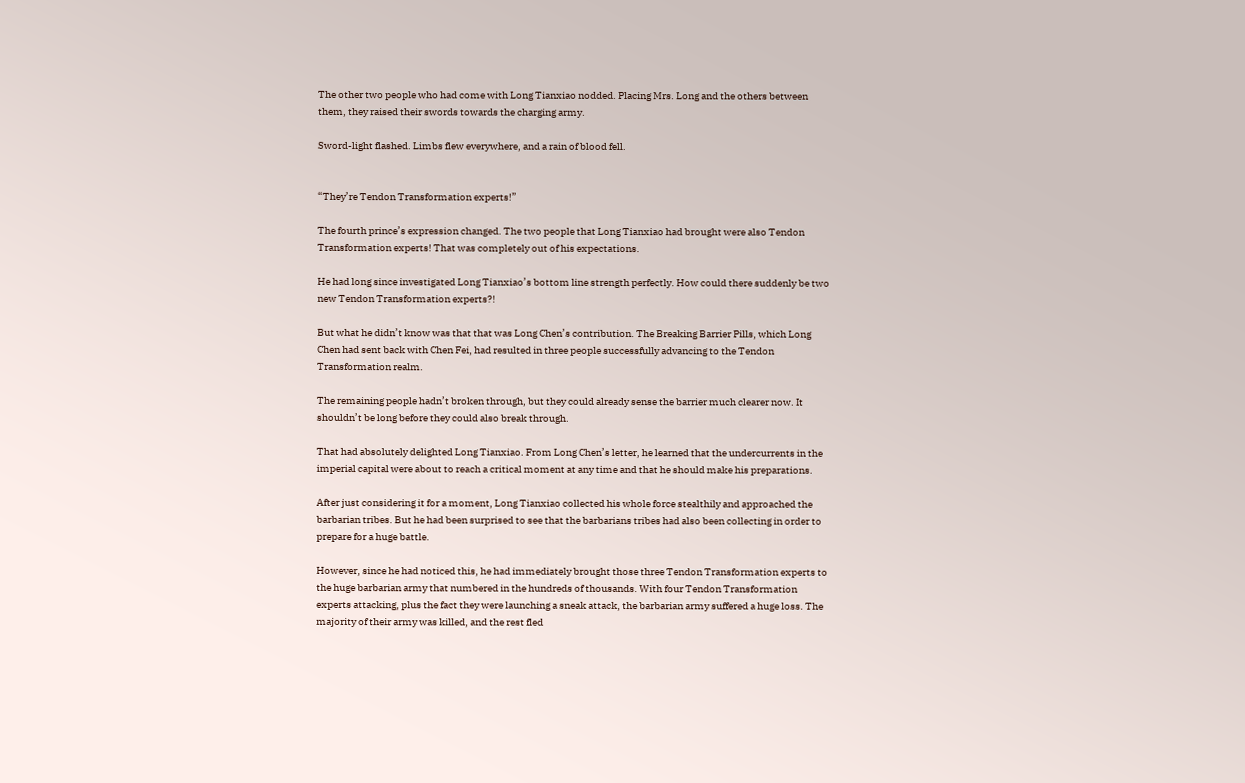The other two people who had come with Long Tianxiao nodded. Placing Mrs. Long and the others between them, they raised their swords towards the charging army.

Sword-light flashed. Limbs flew everywhere, and a rain of blood fell.


“They’re Tendon Transformation experts!”

The fourth prince’s expression changed. The two people that Long Tianxiao had brought were also Tendon Transformation experts! That was completely out of his expectations.

He had long since investigated Long Tianxiao’s bottom line strength perfectly. How could there suddenly be two new Tendon Transformation experts?!

But what he didn’t know was that that was Long Chen’s contribution. The Breaking Barrier Pills, which Long Chen had sent back with Chen Fei, had resulted in three people successfully advancing to the Tendon Transformation realm.

The remaining people hadn’t broken through, but they could already sense the barrier much clearer now. It shouldn’t be long before they could also break through.

That had absolutely delighted Long Tianxiao. From Long Chen’s letter, he learned that the undercurrents in the imperial capital were about to reach a critical moment at any time and that he should make his preparations.

After just considering it for a moment, Long Tianxiao collected his whole force stealthily and approached the barbarian tribes. But he had been surprised to see that the barbarians tribes had also been collecting in order to prepare for a huge battle.

However, since he had noticed this, he had immediately brought those three Tendon Transformation experts to the huge barbarian army that numbered in the hundreds of thousands. With four Tendon Transformation experts attacking, plus the fact they were launching a sneak attack, the barbarian army suffered a huge loss. The majority of their army was killed, and the rest fled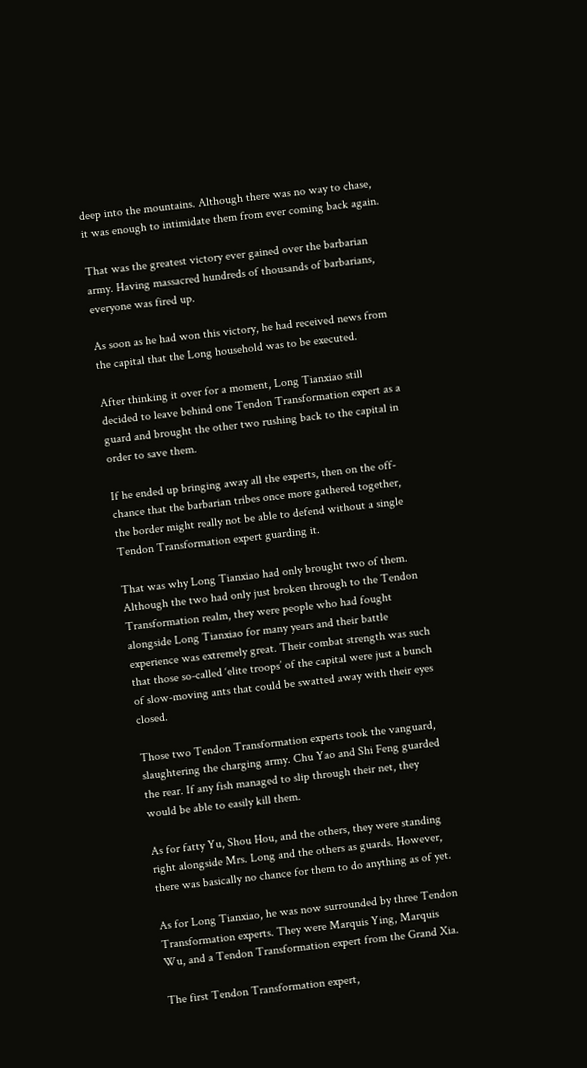deep into the mountains. Although there was no way to chase, it was enough to intimidate them from ever coming back again.

That was the greatest victory ever gained over the barbarian army. Having massacred hundreds of thousands of barbarians, everyone was fired up.

As soon as he had won this victory, he had received news from the capital that the Long household was to be executed.

After thinking it over for a moment, Long Tianxiao still decided to leave behind one Tendon Transformation expert as a guard and brought the other two rushing back to the capital in order to save them.

If he ended up bringing away all the experts, then on the off-chance that the barbarian tribes once more gathered together, the border might really not be able to defend without a single Tendon Transformation expert guarding it.

That was why Long Tianxiao had only brought two of them. Although the two had only just broken through to the Tendon Transformation realm, they were people who had fought alongside Long Tianxiao for many years and their battle experience was extremely great. Their combat strength was such that those so-called ‘elite troops’ of the capital were just a bunch of slow-moving ants that could be swatted away with their eyes closed.

Those two Tendon Transformation experts took the vanguard, slaughtering the charging army. Chu Yao and Shi Feng guarded the rear. If any fish managed to slip through their net, they would be able to easily kill them.

As for fatty Yu, Shou Hou, and the others, they were standing right alongside Mrs. Long and the others as guards. However, there was basically no chance for them to do anything as of yet.

As for Long Tianxiao, he was now surrounded by three Tendon Transformation experts. They were Marquis Ying, Marquis Wu, and a Tendon Transformation expert from the Grand Xia.

The first Tendon Transformation expert,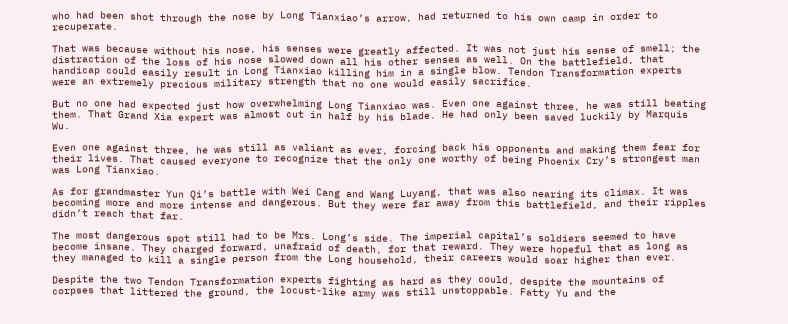who had been shot through the nose by Long Tianxiao’s arrow, had returned to his own camp in order to recuperate.

That was because without his nose, his senses were greatly affected. It was not just his sense of smell; the distraction of the loss of his nose slowed down all his other senses as well. On the battlefield, that handicap could easily result in Long Tianxiao killing him in a single blow. Tendon Transformation experts were an extremely precious military strength that no one would easily sacrifice.

But no one had expected just how overwhelming Long Tianxiao was. Even one against three, he was still beating them. That Grand Xia expert was almost cut in half by his blade. He had only been saved luckily by Marquis Wu.

Even one against three, he was still as valiant as ever, forcing back his opponents and making them fear for their lives. That caused everyone to recognize that the only one worthy of being Phoenix Cry’s strongest man was Long Tianxiao.

As for grandmaster Yun Qi’s battle with Wei Cang and Wang Luyang, that was also nearing its climax. It was becoming more and more intense and dangerous. But they were far away from this battlefield, and their ripples didn’t reach that far.

The most dangerous spot still had to be Mrs. Long’s side. The imperial capital’s soldiers seemed to have become insane. They charged forward, unafraid of death, for that reward. They were hopeful that as long as they managed to kill a single person from the Long household, their careers would soar higher than ever.

Despite the two Tendon Transformation experts fighting as hard as they could, despite the mountains of corpses that littered the ground, the locust-like army was still unstoppable. Fatty Yu and the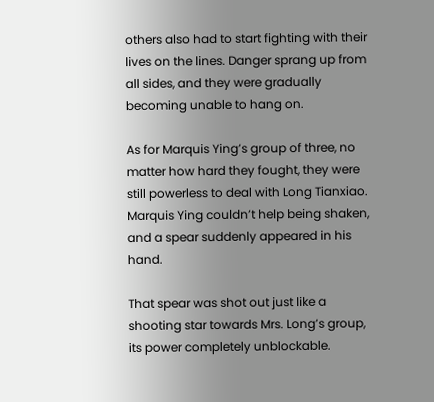others also had to start fighting with their lives on the lines. Danger sprang up from all sides, and they were gradually becoming unable to hang on.

As for Marquis Ying’s group of three, no matter how hard they fought, they were still powerless to deal with Long Tianxiao. Marquis Ying couldn’t help being shaken, and a spear suddenly appeared in his hand.

That spear was shot out just like a shooting star towards Mrs. Long’s group, its power completely unblockable.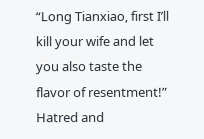“Long Tianxiao, first I’ll kill your wife and let you also taste the flavor of resentment!” Hatred and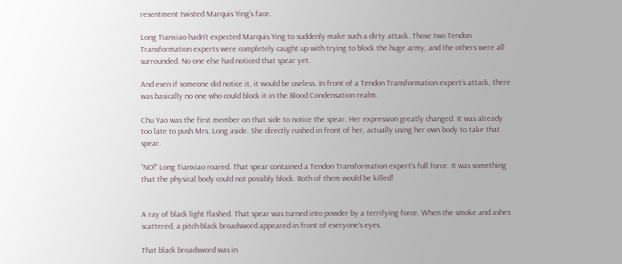resentment twisted Marquis Ying’s face.

Long Tianxiao hadn’t expected Marquis Ying to suddenly make such a dirty attack. Those two Tendon Transformation experts were completely caught up with trying to block the huge army, and the others were all surrounded. No one else had noticed that spear yet.

And even if someone did notice it, it would be useless. In front of a Tendon Transformation expert’s attack, there was basically no one who could block it in the Blood Condensation realm.

Chu Yao was the first member on that side to notice the spear. Her expression greatly changed. It was already too late to push Mrs. Long aside. She directly rushed in front of her, actually using her own body to take that spear.

“NO!” Long Tianxiao roared. That spear contained a Tendon Transformation expert’s full force. It was something that the physical body could not possibly block. Both of them would be killed!


A ray of black light flashed. That spear was turned into powder by a terrifying force. When the smoke and ashes scattered, a pitch-black broadsword appeared in front of everyone’s eyes.

That black broadsword was in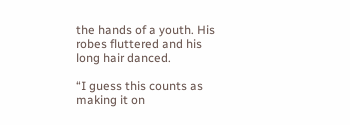the hands of a youth. His robes fluttered and his long hair danced.

“I guess this counts as making it on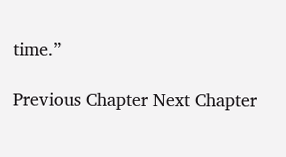time.”

Previous Chapter Next Chapter